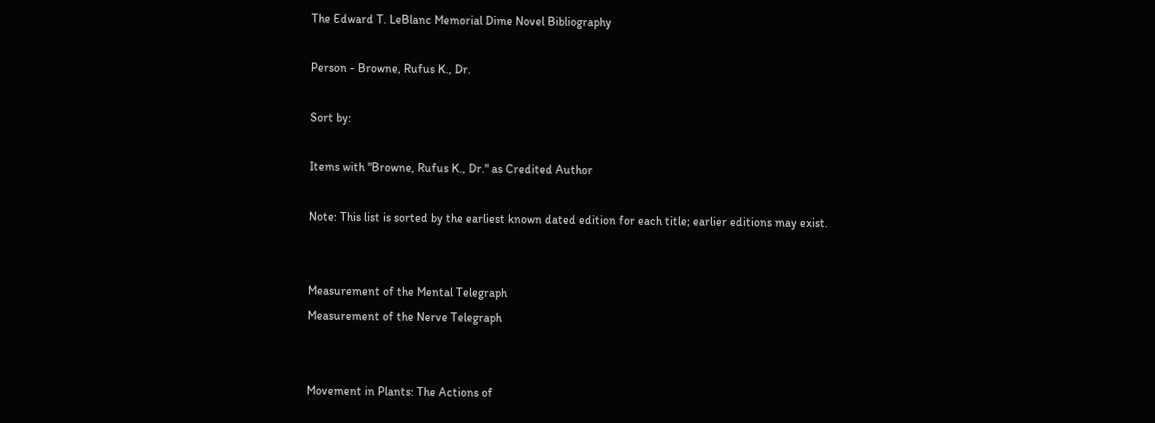The Edward T. LeBlanc Memorial Dime Novel Bibliography

Person - Browne, Rufus K., Dr.

Sort by:

Items with "Browne, Rufus K., Dr." as Credited Author

Note: This list is sorted by the earliest known dated edition for each title; earlier editions may exist.


Measurement of the Mental Telegraph
Measurement of the Nerve Telegraph


Movement in Plants: The Actions of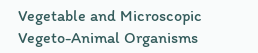Vegetable and Microscopic Vegeto-Animal Organisms